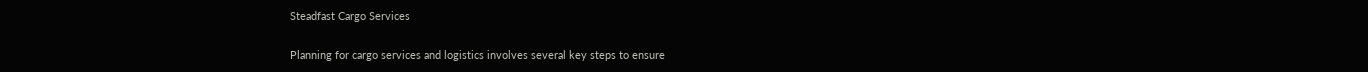Steadfast Cargo Services

Planning for cargo services and logistics involves several key steps to ensure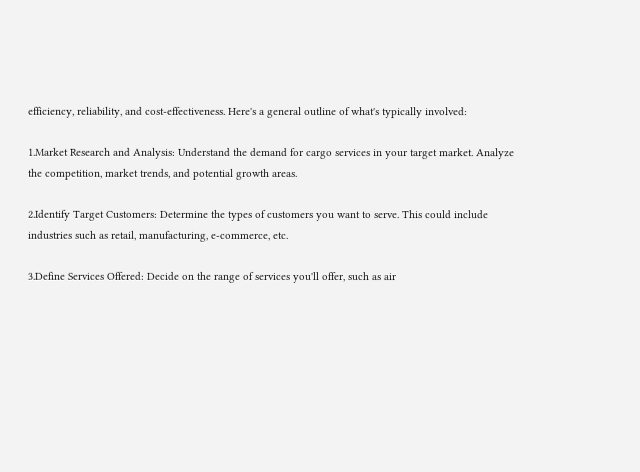efficiency, reliability, and cost-effectiveness. Here's a general outline of what's typically involved:

1.Market Research and Analysis: Understand the demand for cargo services in your target market. Analyze the competition, market trends, and potential growth areas.

2.Identify Target Customers: Determine the types of customers you want to serve. This could include industries such as retail, manufacturing, e-commerce, etc.

3.Define Services Offered: Decide on the range of services you'll offer, such as air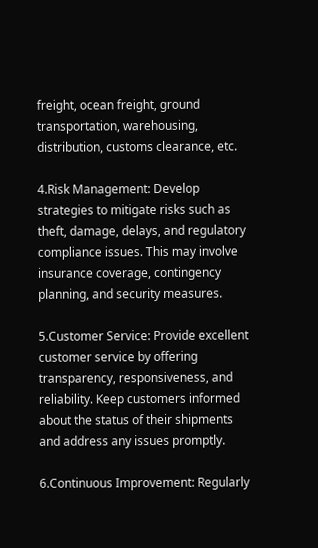freight, ocean freight, ground transportation, warehousing, distribution, customs clearance, etc.

4.Risk Management: Develop strategies to mitigate risks such as theft, damage, delays, and regulatory compliance issues. This may involve insurance coverage, contingency planning, and security measures.

5.Customer Service: Provide excellent customer service by offering transparency, responsiveness, and reliability. Keep customers informed about the status of their shipments and address any issues promptly.

6.Continuous Improvement: Regularly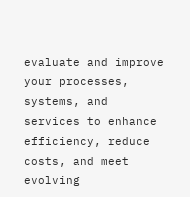evaluate and improve your processes, systems, and services to enhance efficiency, reduce costs, and meet evolving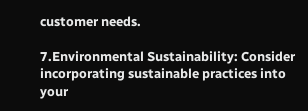customer needs.

7.Environmental Sustainability: Consider incorporating sustainable practices into your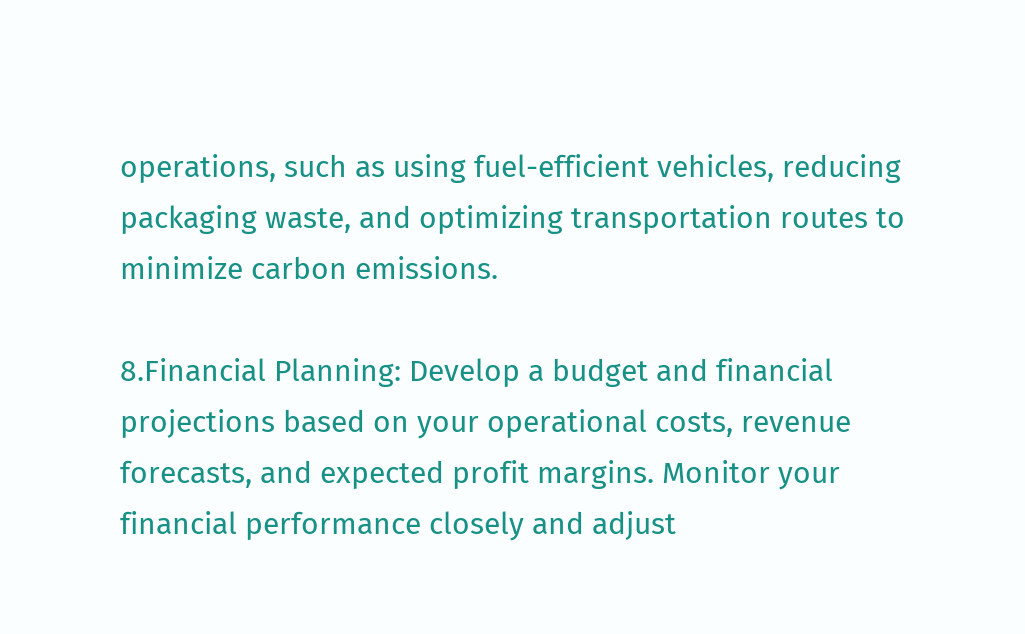operations, such as using fuel-efficient vehicles, reducing packaging waste, and optimizing transportation routes to minimize carbon emissions.

8.Financial Planning: Develop a budget and financial projections based on your operational costs, revenue forecasts, and expected profit margins. Monitor your financial performance closely and adjust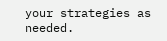your strategies as needed.